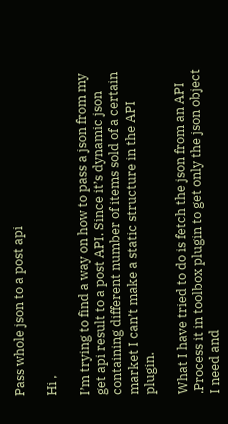Pass whole json to a post api

Hi ,

I’m trying to find a way on how to pass a json from my get api result to a post API. Since it’s dynamic json containing different number of items sold of a certain market I can’t make a static structure in the API plugin.

What I have tried to do is fetch the json from an API .Process it in toolbox plugin to get only the json object I need and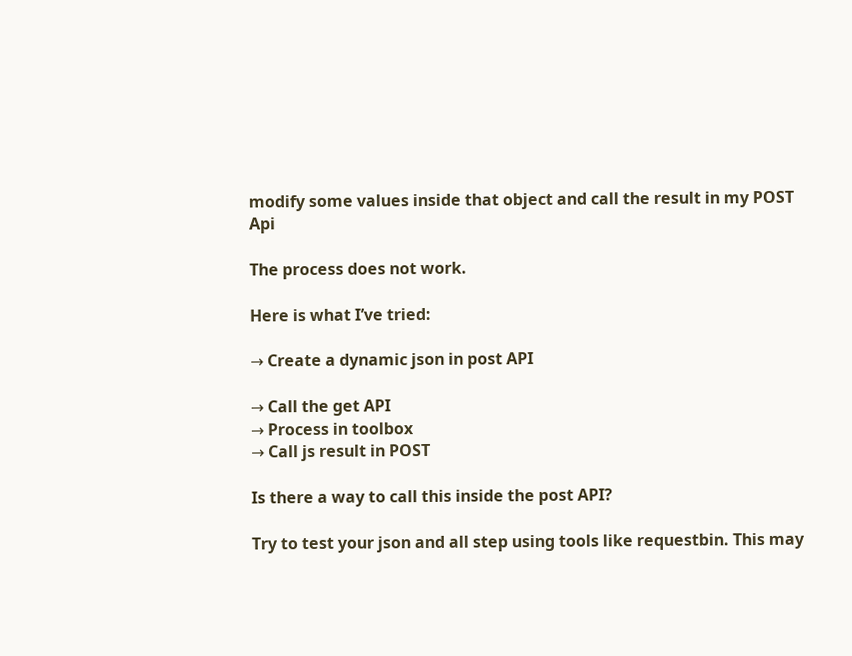modify some values inside that object and call the result in my POST Api

The process does not work.

Here is what I’ve tried:

→ Create a dynamic json in post API

→ Call the get API
→ Process in toolbox
→ Call js result in POST

Is there a way to call this inside the post API?

Try to test your json and all step using tools like requestbin. This may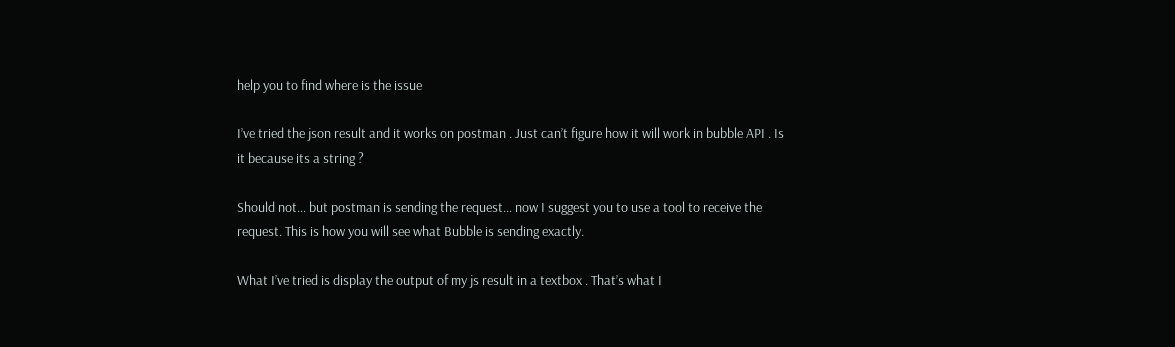help you to find where is the issue

I’ve tried the json result and it works on postman . Just can’t figure how it will work in bubble API . Is it because its a string ?

Should not… but postman is sending the request… now I suggest you to use a tool to receive the request. This is how you will see what Bubble is sending exactly.

What I’ve tried is display the output of my js result in a textbox . That’s what I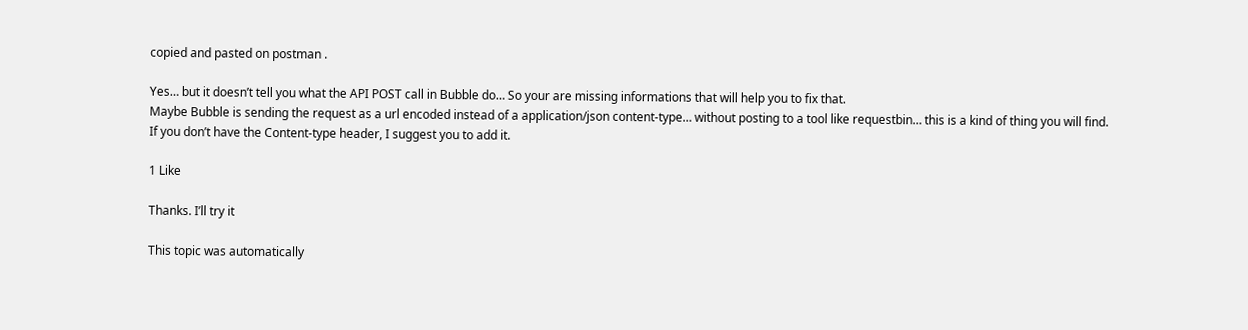copied and pasted on postman .

Yes… but it doesn’t tell you what the API POST call in Bubble do… So your are missing informations that will help you to fix that.
Maybe Bubble is sending the request as a url encoded instead of a application/json content-type… without posting to a tool like requestbin… this is a kind of thing you will find.
If you don’t have the Content-type header, I suggest you to add it.

1 Like

Thanks. I’ll try it

This topic was automatically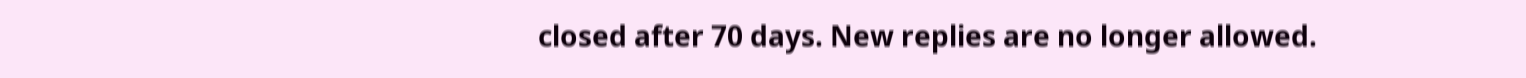closed after 70 days. New replies are no longer allowed.